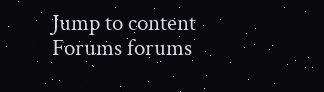Jump to content
Forums forums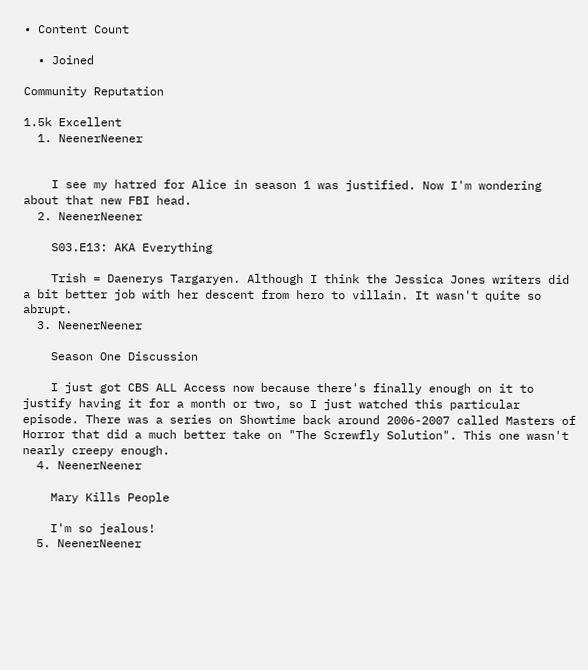• Content Count

  • Joined

Community Reputation

1.5k Excellent
  1. NeenerNeener


    I see my hatred for Alice in season 1 was justified. Now I'm wondering about that new FBI head.
  2. NeenerNeener

    S03.E13: AKA Everything

    Trish = Daenerys Targaryen. Although I think the Jessica Jones writers did a bit better job with her descent from hero to villain. It wasn't quite so abrupt.
  3. NeenerNeener

    Season One Discussion

    I just got CBS ALL Access now because there's finally enough on it to justify having it for a month or two, so I just watched this particular episode. There was a series on Showtime back around 2006-2007 called Masters of Horror that did a much better take on "The Screwfly Solution". This one wasn't nearly creepy enough.
  4. NeenerNeener

    Mary Kills People

    I'm so jealous!
  5. NeenerNeener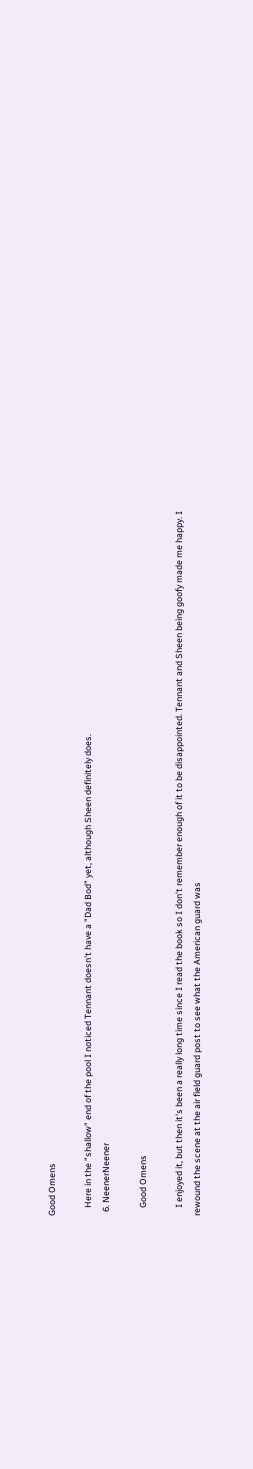Good Omens

    Here in the "shallow" end of the pool I noticed Tennant doesn't have a "Dad Bod" yet, although Sheen definitely does.
  6. NeenerNeener

    Good Omens

    I enjoyed it, but then it's been a really long time since I read the book so I don't remember enough of it to be disappointed. Tennant and Sheen being goofy made me happy. I rewound the scene at the air field guard post to see what the American guard was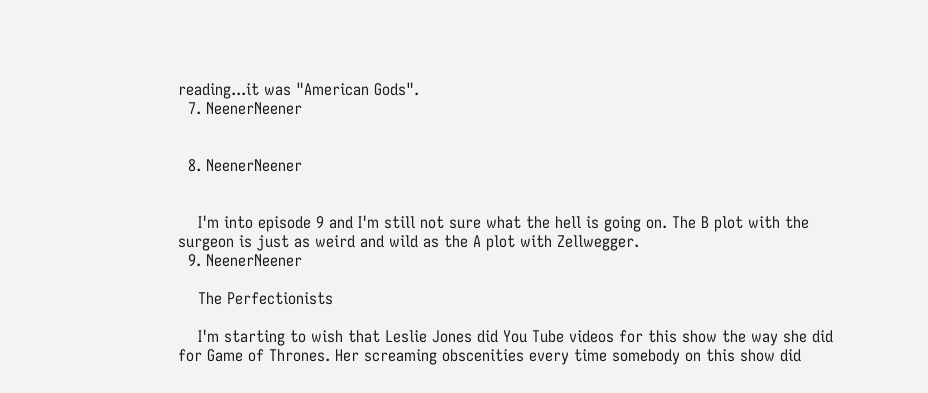reading...it was "American Gods".
  7. NeenerNeener


  8. NeenerNeener


    I'm into episode 9 and I'm still not sure what the hell is going on. The B plot with the surgeon is just as weird and wild as the A plot with Zellwegger.
  9. NeenerNeener

    The Perfectionists

    I'm starting to wish that Leslie Jones did You Tube videos for this show the way she did for Game of Thrones. Her screaming obscenities every time somebody on this show did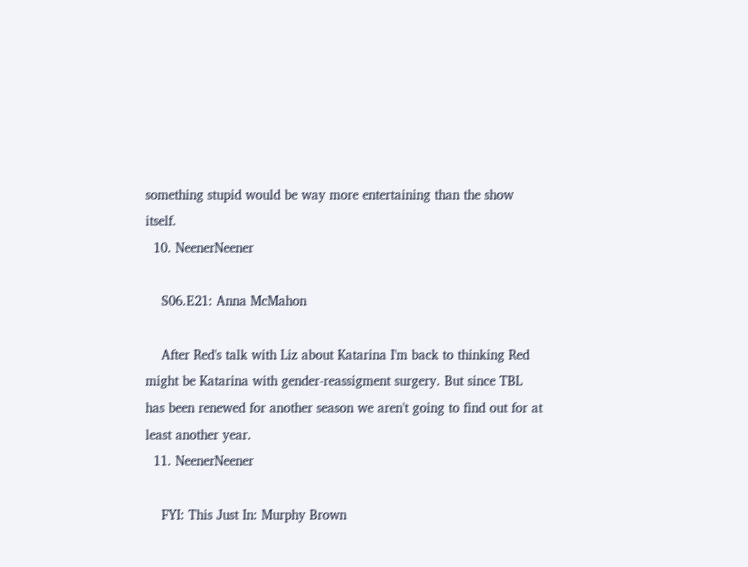something stupid would be way more entertaining than the show itself.
  10. NeenerNeener

    S06.E21: Anna McMahon

    After Red's talk with Liz about Katarina I'm back to thinking Red might be Katarina with gender-reassigment surgery. But since TBL has been renewed for another season we aren't going to find out for at least another year.
  11. NeenerNeener

    FYI: This Just In: Murphy Brown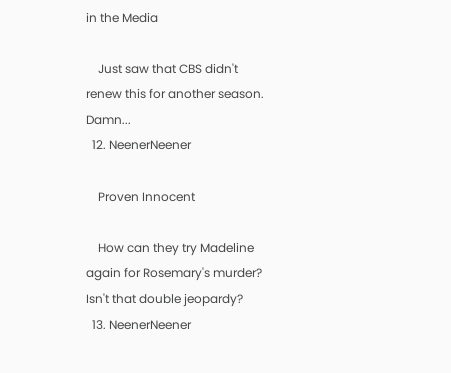in the Media

    Just saw that CBS didn't renew this for another season. Damn...
  12. NeenerNeener

    Proven Innocent

    How can they try Madeline again for Rosemary's murder? Isn't that double jeopardy?
  13. NeenerNeener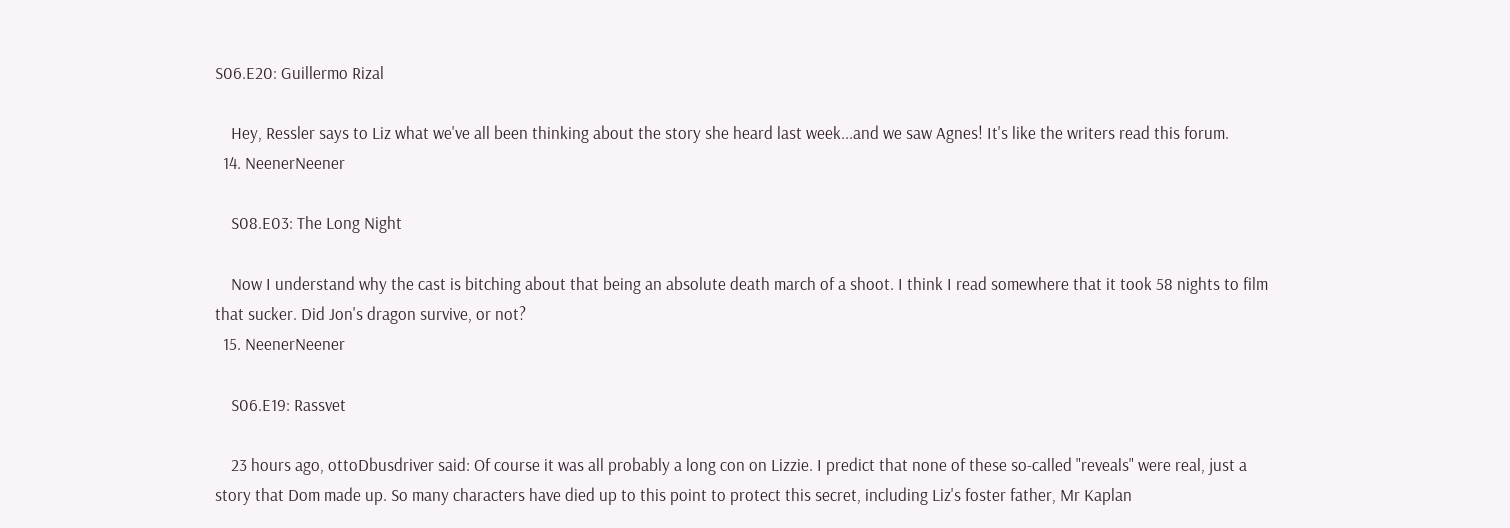S06.E20: Guillermo Rizal

    Hey, Ressler says to Liz what we've all been thinking about the story she heard last week...and we saw Agnes! It's like the writers read this forum.
  14. NeenerNeener

    S08.E03: The Long Night

    Now I understand why the cast is bitching about that being an absolute death march of a shoot. I think I read somewhere that it took 58 nights to film that sucker. Did Jon's dragon survive, or not?
  15. NeenerNeener

    S06.E19: Rassvet

    23 hours ago, ottoDbusdriver said: Of course it was all probably a long con on Lizzie. I predict that none of these so-called "reveals" were real, just a story that Dom made up. So many characters have died up to this point to protect this secret, including Liz's foster father, Mr Kaplan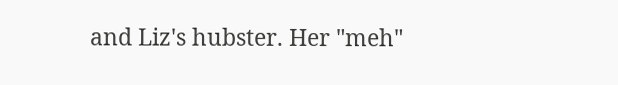and Liz's hubster. Her "meh"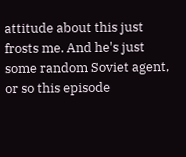attitude about this just frosts me. And he's just some random Soviet agent, or so this episode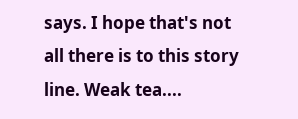says. I hope that's not all there is to this story line. Weak tea....